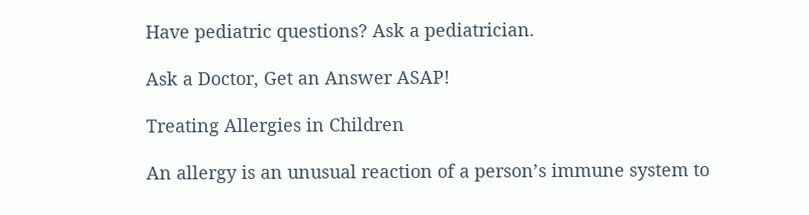Have pediatric questions? Ask a pediatrician.

Ask a Doctor, Get an Answer ASAP!

Treating Allergies in Children

An allergy is an unusual reaction of a person’s immune system to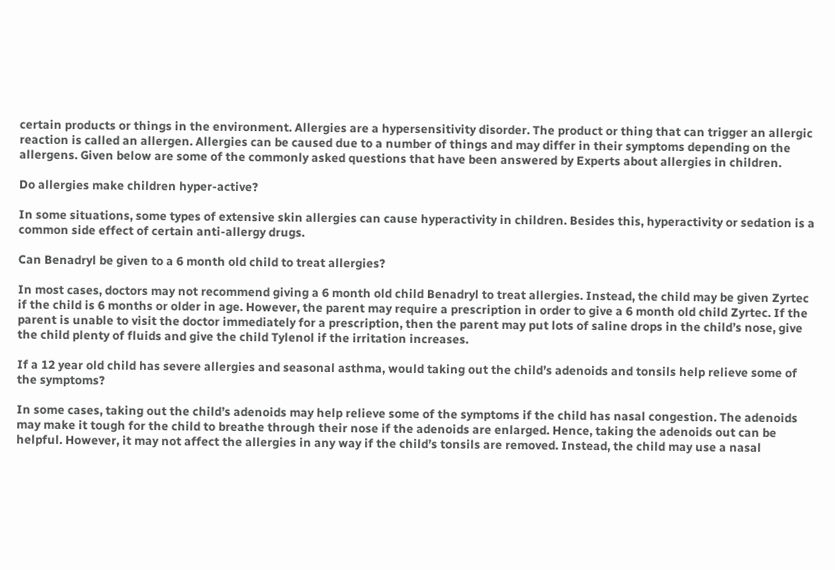certain products or things in the environment. Allergies are a hypersensitivity disorder. The product or thing that can trigger an allergic reaction is called an allergen. Allergies can be caused due to a number of things and may differ in their symptoms depending on the allergens. Given below are some of the commonly asked questions that have been answered by Experts about allergies in children.

Do allergies make children hyper-active?

In some situations, some types of extensive skin allergies can cause hyperactivity in children. Besides this, hyperactivity or sedation is a common side effect of certain anti-allergy drugs.

Can Benadryl be given to a 6 month old child to treat allergies?

In most cases, doctors may not recommend giving a 6 month old child Benadryl to treat allergies. Instead, the child may be given Zyrtec if the child is 6 months or older in age. However, the parent may require a prescription in order to give a 6 month old child Zyrtec. If the parent is unable to visit the doctor immediately for a prescription, then the parent may put lots of saline drops in the child’s nose, give the child plenty of fluids and give the child Tylenol if the irritation increases.

If a 12 year old child has severe allergies and seasonal asthma, would taking out the child’s adenoids and tonsils help relieve some of the symptoms?

In some cases, taking out the child’s adenoids may help relieve some of the symptoms if the child has nasal congestion. The adenoids may make it tough for the child to breathe through their nose if the adenoids are enlarged. Hence, taking the adenoids out can be helpful. However, it may not affect the allergies in any way if the child’s tonsils are removed. Instead, the child may use a nasal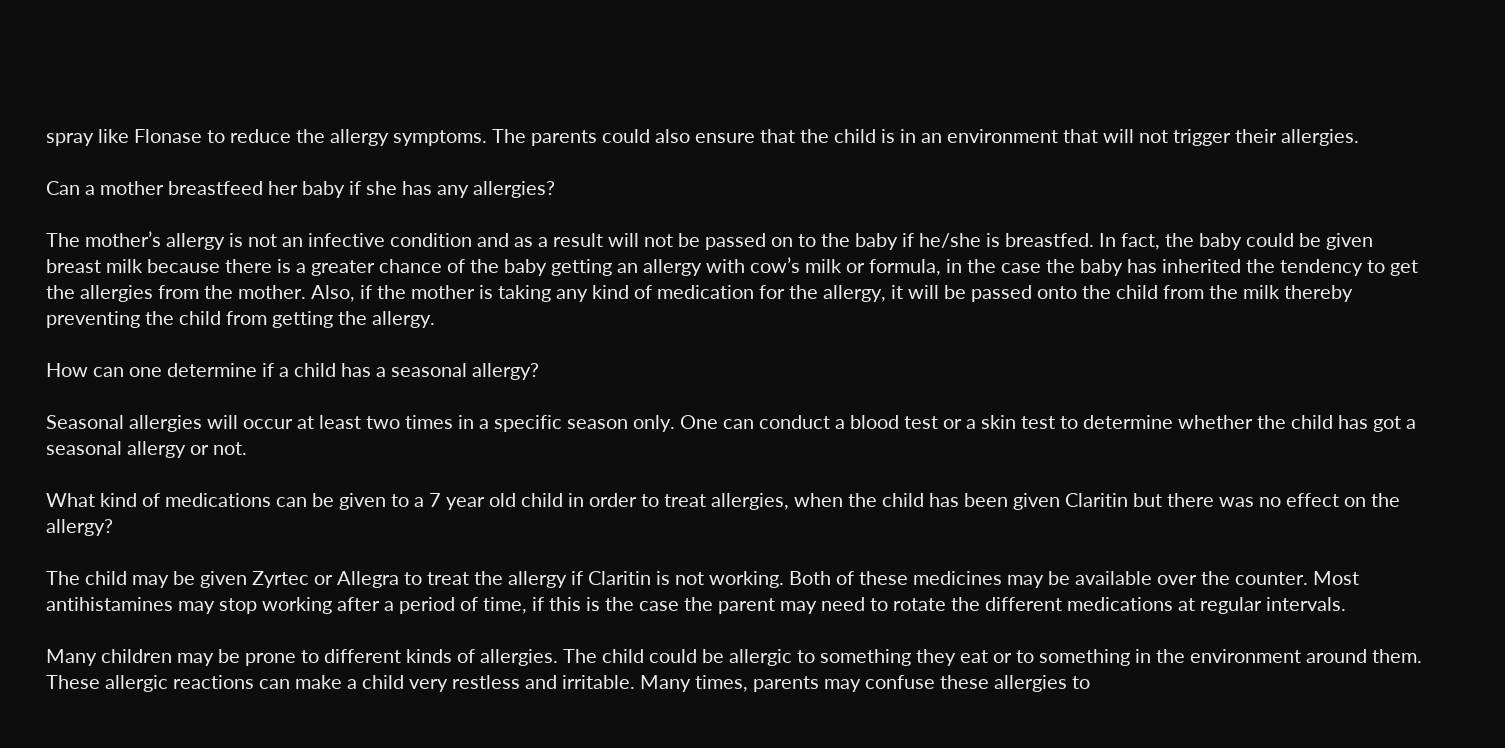spray like Flonase to reduce the allergy symptoms. The parents could also ensure that the child is in an environment that will not trigger their allergies.

Can a mother breastfeed her baby if she has any allergies?

The mother’s allergy is not an infective condition and as a result will not be passed on to the baby if he/she is breastfed. In fact, the baby could be given breast milk because there is a greater chance of the baby getting an allergy with cow’s milk or formula, in the case the baby has inherited the tendency to get the allergies from the mother. Also, if the mother is taking any kind of medication for the allergy, it will be passed onto the child from the milk thereby preventing the child from getting the allergy.

How can one determine if a child has a seasonal allergy?

Seasonal allergies will occur at least two times in a specific season only. One can conduct a blood test or a skin test to determine whether the child has got a seasonal allergy or not.

What kind of medications can be given to a 7 year old child in order to treat allergies, when the child has been given Claritin but there was no effect on the allergy?

The child may be given Zyrtec or Allegra to treat the allergy if Claritin is not working. Both of these medicines may be available over the counter. Most antihistamines may stop working after a period of time, if this is the case the parent may need to rotate the different medications at regular intervals.

Many children may be prone to different kinds of allergies. The child could be allergic to something they eat or to something in the environment around them. These allergic reactions can make a child very restless and irritable. Many times, parents may confuse these allergies to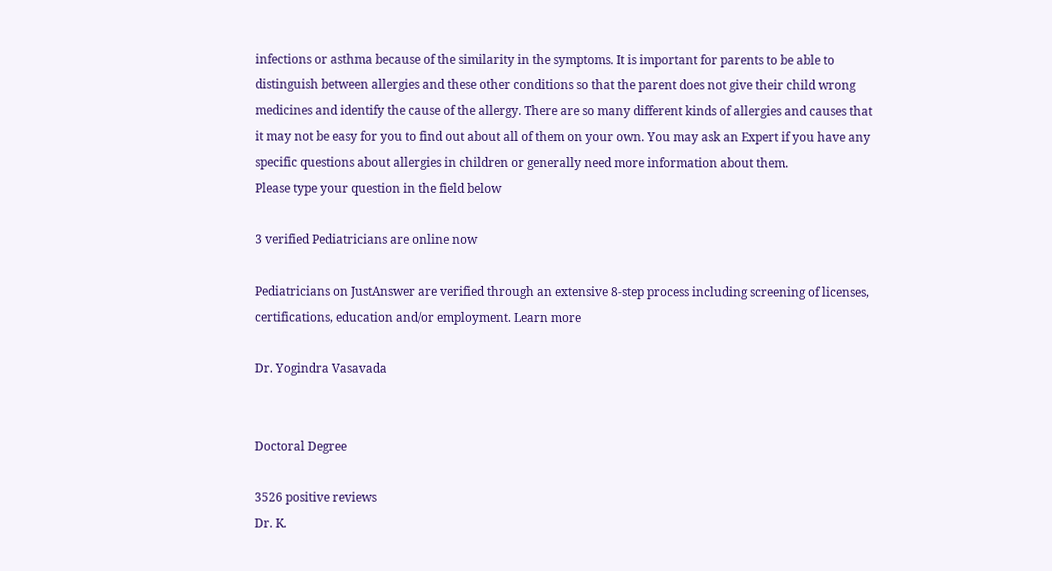infections or asthma because of the similarity in the symptoms. It is important for parents to be able to distinguish between allergies and these other conditions so that the parent does not give their child wrong medicines and identify the cause of the allergy. There are so many different kinds of allergies and causes that it may not be easy for you to find out about all of them on your own. You may ask an Expert if you have any specific questions about allergies in children or generally need more information about them.
Please type your question in the field below

3 verified Pediatricians are online now

Pediatricians on JustAnswer are verified through an extensive 8-step process including screening of licenses, certifications, education and/or employment. Learn more

Dr. Yogindra Vasavada


Doctoral Degree

3526 positive reviews
Dr. K.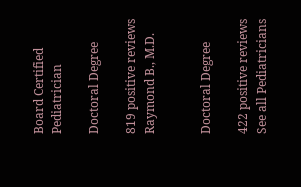Board Certified Pediatrician

Doctoral Degree

819 positive reviews
Raymond B., M.D.


Doctoral Degree

422 positive reviews
See all Pediatricians